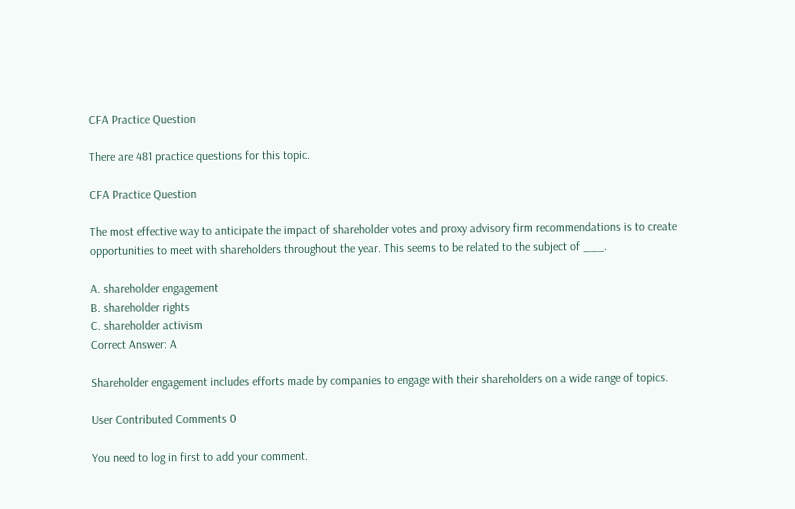CFA Practice Question

There are 481 practice questions for this topic.

CFA Practice Question

The most effective way to anticipate the impact of shareholder votes and proxy advisory firm recommendations is to create opportunities to meet with shareholders throughout the year. This seems to be related to the subject of ___.

A. shareholder engagement
B. shareholder rights
C. shareholder activism
Correct Answer: A

Shareholder engagement includes efforts made by companies to engage with their shareholders on a wide range of topics.

User Contributed Comments 0

You need to log in first to add your comment.